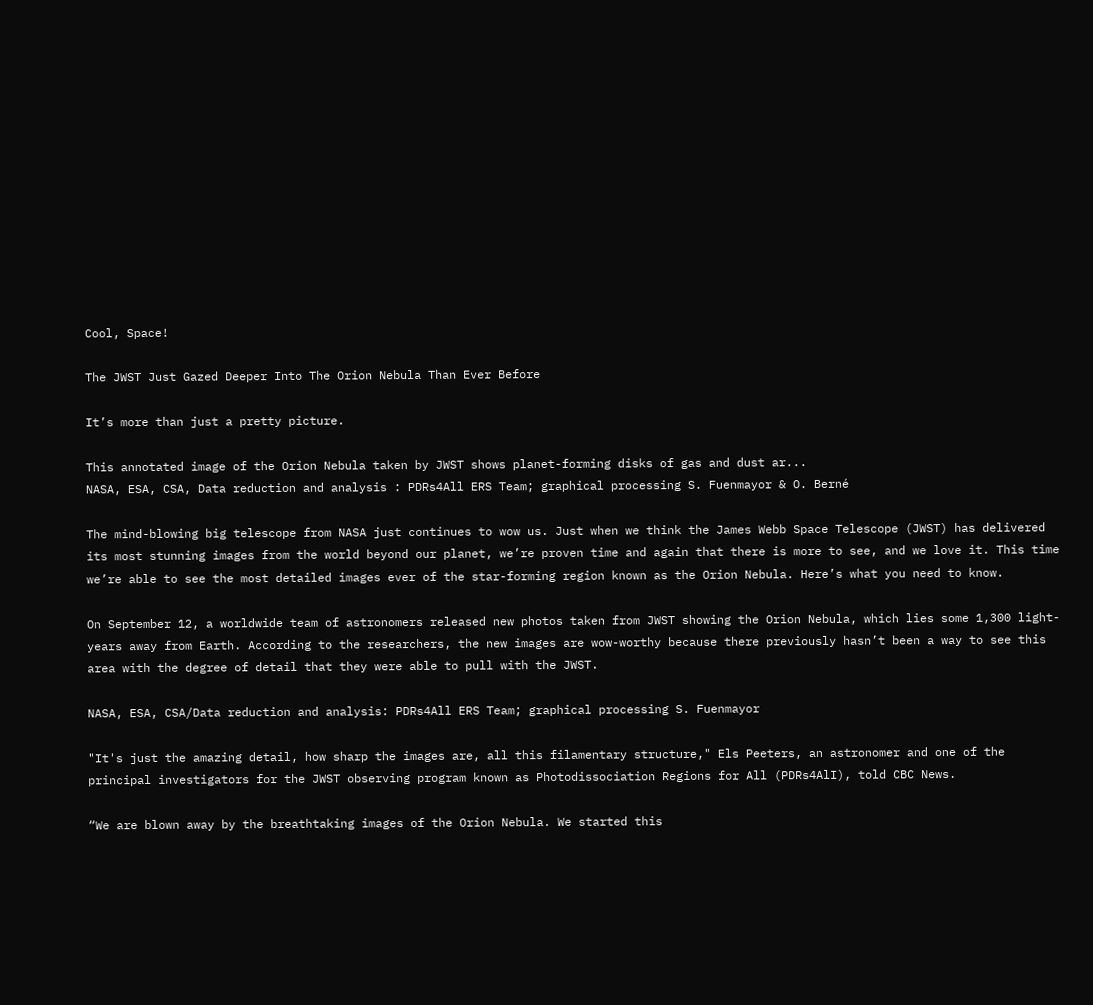Cool, Space!

The JWST Just Gazed Deeper Into The Orion Nebula Than Ever Before

It’s more than just a pretty picture.

This annotated image of the Orion Nebula taken by JWST shows planet-forming disks of gas and dust ar...
NASA, ESA, CSA, Data reduction and analysis : PDRs4All ERS Team; graphical processing S. Fuenmayor & O. Berné

The mind-blowing big telescope from NASA just continues to wow us. Just when we think the James Webb Space Telescope (JWST) has delivered its most stunning images from the world beyond our planet, we’re proven time and again that there is more to see, and we love it. This time we’re able to see the most detailed images ever of the star-forming region known as the Orion Nebula. Here’s what you need to know.

On September 12, a worldwide team of astronomers released new photos taken from JWST showing the Orion Nebula, which lies some 1,300 light-years away from Earth. According to the researchers, the new images are wow-worthy because there previously hasn’t been a way to see this area with the degree of detail that they were able to pull with the JWST.

NASA, ESA, CSA/Data reduction and analysis: PDRs4All ERS Team; graphical processing S. Fuenmayor

"It's just the amazing detail, how sharp the images are, all this filamentary structure," Els Peeters, an astronomer and one of the principal investigators for the JWST observing program known as Photodissociation Regions for All (PDRs4AlI), told CBC News.

“We are blown away by the breathtaking images of the Orion Nebula. We started this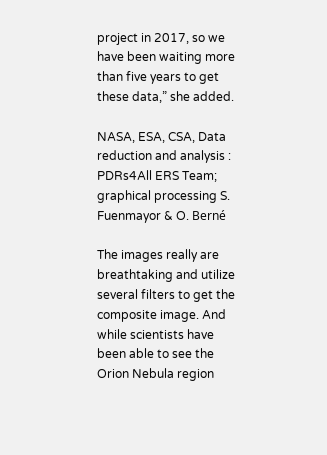project in 2017, so we have been waiting more than five years to get these data,” she added.

NASA, ESA, CSA, Data reduction and analysis : PDRs4All ERS Team; graphical processing S. Fuenmayor & O. Berné

The images really are breathtaking and utilize several filters to get the composite image. And while scientists have been able to see the Orion Nebula region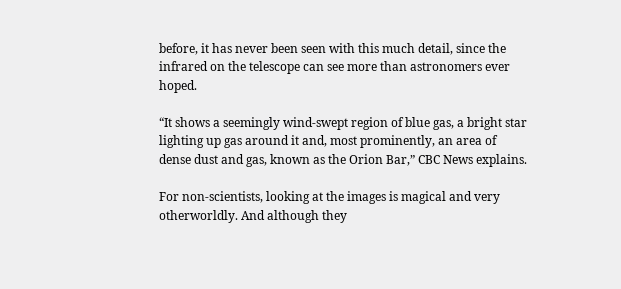before, it has never been seen with this much detail, since the infrared on the telescope can see more than astronomers ever hoped.

“It shows a seemingly wind-swept region of blue gas, a bright star lighting up gas around it and, most prominently, an area of dense dust and gas, known as the Orion Bar,” CBC News explains.

For non-scientists, looking at the images is magical and very otherworldly. And although they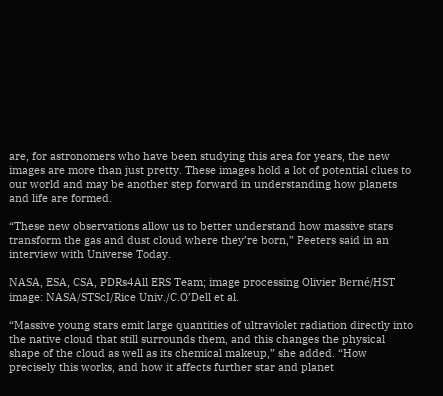are, for astronomers who have been studying this area for years, the new images are more than just pretty. These images hold a lot of potential clues to our world and may be another step forward in understanding how planets and life are formed.

“These new observations allow us to better understand how massive stars transform the gas and dust cloud where they’re born,” Peeters said in an interview with Universe Today.

NASA, ESA, CSA, PDRs4All ERS Team; image processing Olivier Berné/HST image: NASA/STScI/Rice Univ./C.O’Dell et al.

“Massive young stars emit large quantities of ultraviolet radiation directly into the native cloud that still surrounds them, and this changes the physical shape of the cloud as well as its chemical makeup,” she added. “How precisely this works, and how it affects further star and planet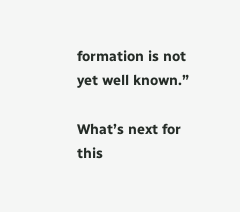formation is not yet well known.”

What’s next for this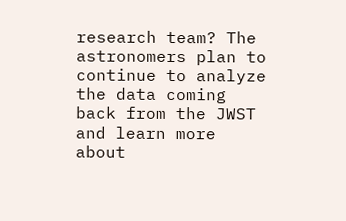research team? The astronomers plan to continue to analyze the data coming back from the JWST and learn more about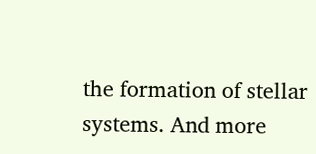the formation of stellar systems. And more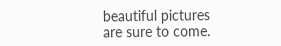beautiful pictures are sure to come.